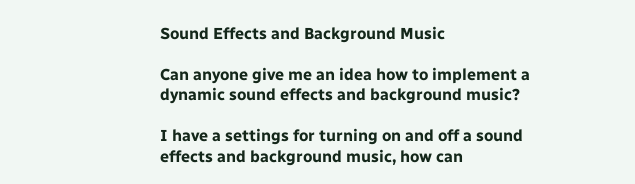Sound Effects and Background Music

Can anyone give me an idea how to implement a dynamic sound effects and background music?

I have a settings for turning on and off a sound effects and background music, how can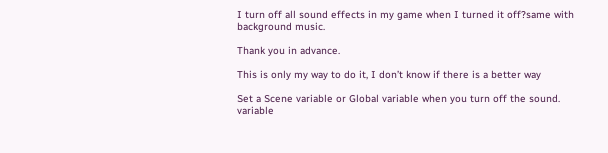I turn off all sound effects in my game when I turned it off?same with background music.

Thank you in advance.

This is only my way to do it, I don’t know if there is a better way

Set a Scene variable or Global variable when you turn off the sound.
variable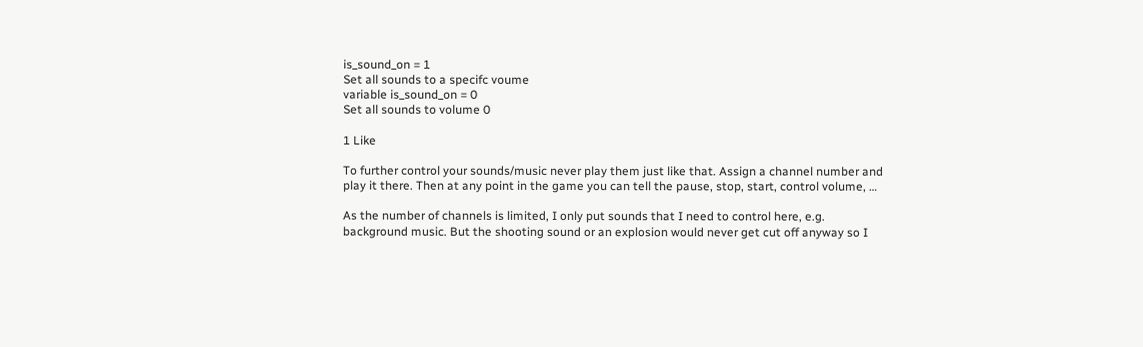is_sound_on = 1
Set all sounds to a specifc voume
variable is_sound_on = 0
Set all sounds to volume 0

1 Like

To further control your sounds/music never play them just like that. Assign a channel number and play it there. Then at any point in the game you can tell the pause, stop, start, control volume, …

As the number of channels is limited, I only put sounds that I need to control here, e.g. background music. But the shooting sound or an explosion would never get cut off anyway so I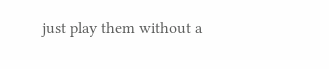just play them without a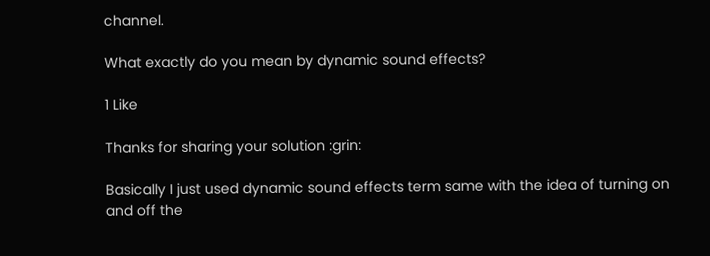channel.

What exactly do you mean by dynamic sound effects?

1 Like

Thanks for sharing your solution :grin:

Basically I just used dynamic sound effects term same with the idea of turning on and off the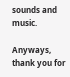sounds and music.

Anyways, thank you for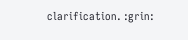clarification. :grin: